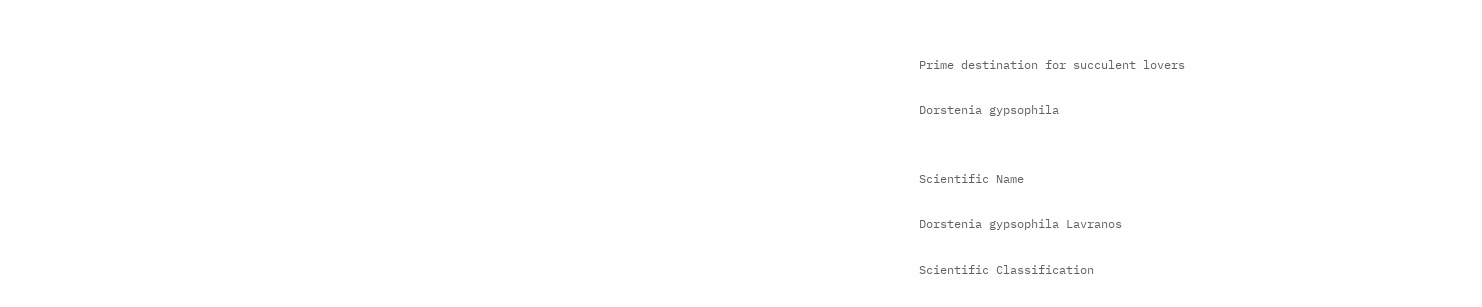Prime destination for succulent lovers

Dorstenia gypsophila


Scientific Name

Dorstenia gypsophila Lavranos

Scientific Classification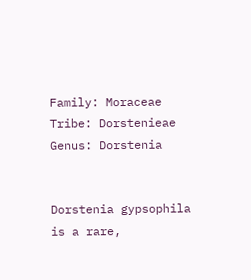Family: Moraceae
Tribe: Dorstenieae
Genus: Dorstenia


Dorstenia gypsophila is a rare,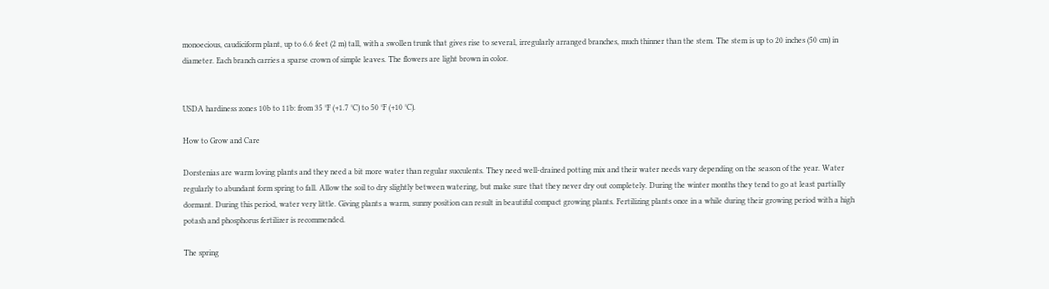monoecious, caudiciform plant, up to 6.6 feet (2 m) tall, with a swollen trunk that gives rise to several, irregularly arranged branches, much thinner than the stem. The stem is up to 20 inches (50 cm) in diameter. Each branch carries a sparse crown of simple leaves. The flowers are light brown in color.


USDA hardiness zones 10b to 11b: from 35 °F (+1.7 °C) to 50 °F (+10 °C).

How to Grow and Care

Dorstenias are warm loving plants and they need a bit more water than regular succulents. They need well-drained potting mix and their water needs vary depending on the season of the year. Water regularly to abundant form spring to fall. Allow the soil to dry slightly between watering, but make sure that they never dry out completely. During the winter months they tend to go at least partially dormant. During this period, water very little. Giving plants a warm, sunny position can result in beautiful compact growing plants. Fertilizing plants once in a while during their growing period with a high potash and phosphorus fertilizer is recommended.

The spring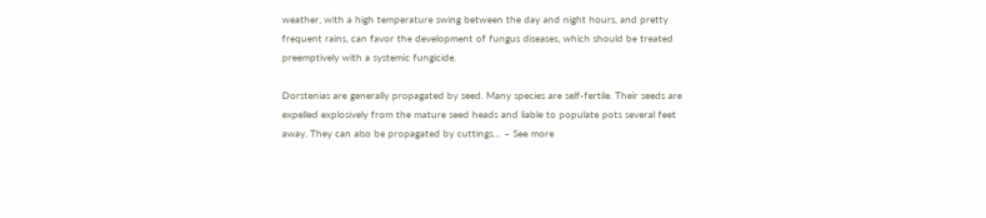weather, with a high temperature swing between the day and night hours, and pretty frequent rains, can favor the development of fungus diseases, which should be treated preemptively with a systemic fungicide.

Dorstenias are generally propagated by seed. Many species are self-fertile. Their seeds are expelled explosively from the mature seed heads and liable to populate pots several feet away. They can also be propagated by cuttings… – See more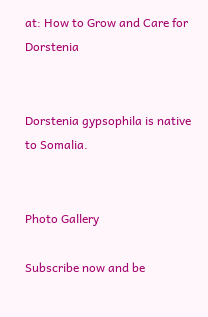at: How to Grow and Care for Dorstenia


Dorstenia gypsophila is native to Somalia.


Photo Gallery

Subscribe now and be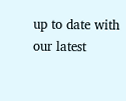up to date with our latest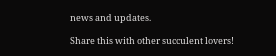news and updates.

Share this with other succulent lovers!